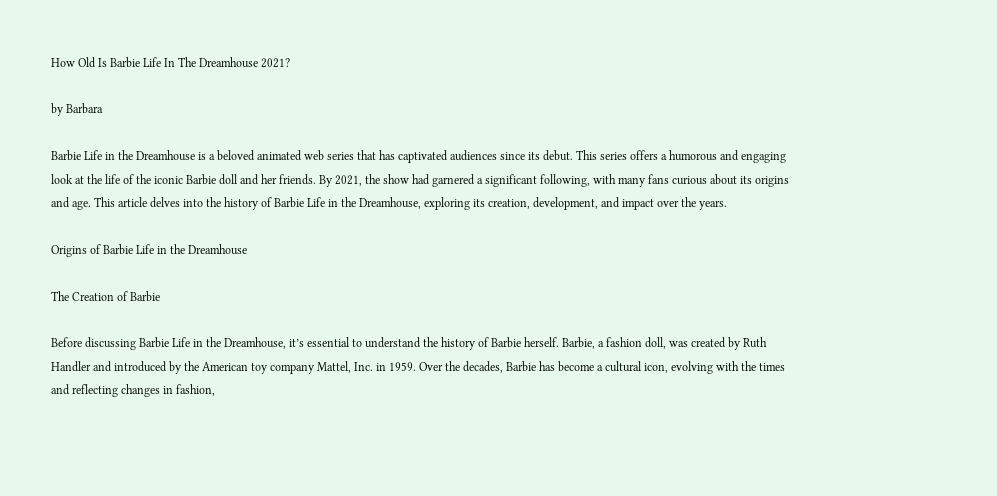How Old Is Barbie Life In The Dreamhouse 2021?

by Barbara

Barbie Life in the Dreamhouse is a beloved animated web series that has captivated audiences since its debut. This series offers a humorous and engaging look at the life of the iconic Barbie doll and her friends. By 2021, the show had garnered a significant following, with many fans curious about its origins and age. This article delves into the history of Barbie Life in the Dreamhouse, exploring its creation, development, and impact over the years.

Origins of Barbie Life in the Dreamhouse

The Creation of Barbie

Before discussing Barbie Life in the Dreamhouse, it’s essential to understand the history of Barbie herself. Barbie, a fashion doll, was created by Ruth Handler and introduced by the American toy company Mattel, Inc. in 1959. Over the decades, Barbie has become a cultural icon, evolving with the times and reflecting changes in fashion,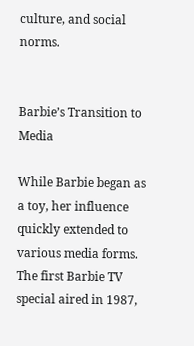culture, and social norms.


Barbie’s Transition to Media

While Barbie began as a toy, her influence quickly extended to various media forms. The first Barbie TV special aired in 1987,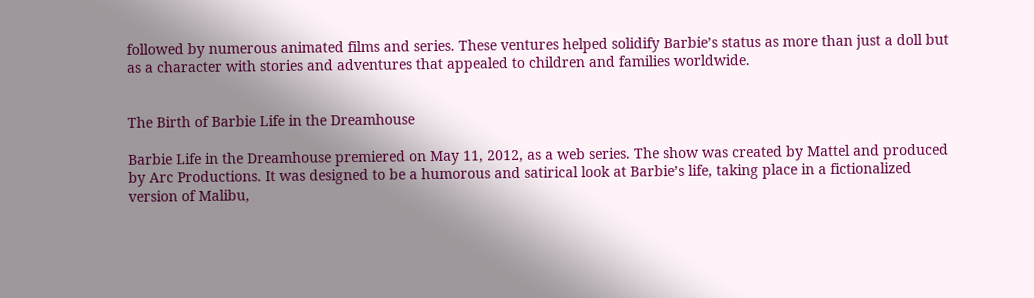followed by numerous animated films and series. These ventures helped solidify Barbie’s status as more than just a doll but as a character with stories and adventures that appealed to children and families worldwide.


The Birth of Barbie Life in the Dreamhouse

Barbie Life in the Dreamhouse premiered on May 11, 2012, as a web series. The show was created by Mattel and produced by Arc Productions. It was designed to be a humorous and satirical look at Barbie’s life, taking place in a fictionalized version of Malibu,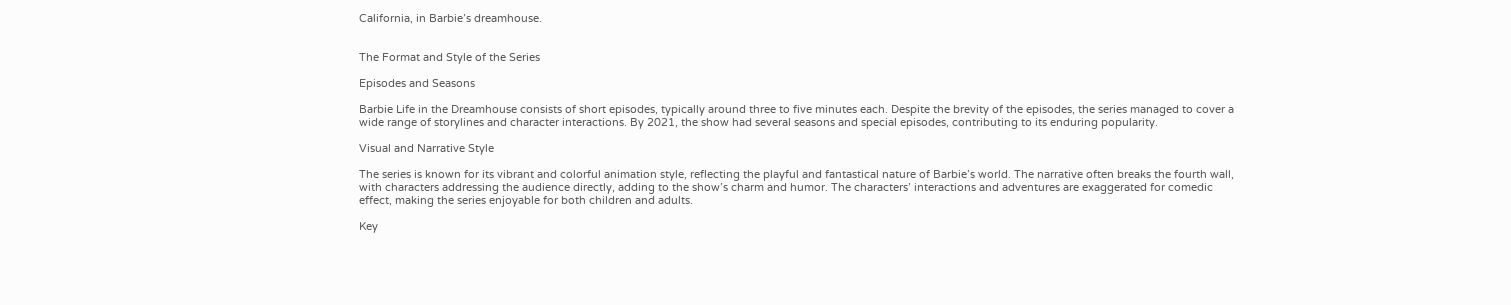California, in Barbie’s dreamhouse.


The Format and Style of the Series

Episodes and Seasons

Barbie Life in the Dreamhouse consists of short episodes, typically around three to five minutes each. Despite the brevity of the episodes, the series managed to cover a wide range of storylines and character interactions. By 2021, the show had several seasons and special episodes, contributing to its enduring popularity.

Visual and Narrative Style

The series is known for its vibrant and colorful animation style, reflecting the playful and fantastical nature of Barbie’s world. The narrative often breaks the fourth wall, with characters addressing the audience directly, adding to the show’s charm and humor. The characters’ interactions and adventures are exaggerated for comedic effect, making the series enjoyable for both children and adults.

Key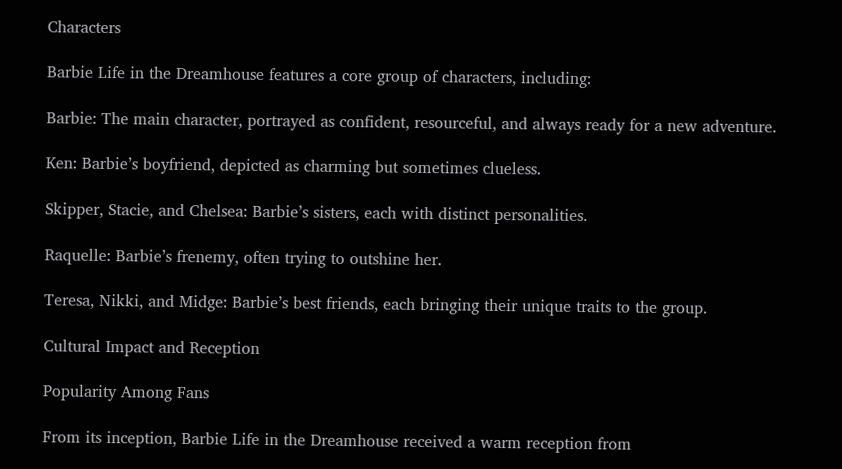Characters

Barbie Life in the Dreamhouse features a core group of characters, including:

Barbie: The main character, portrayed as confident, resourceful, and always ready for a new adventure.

Ken: Barbie’s boyfriend, depicted as charming but sometimes clueless.

Skipper, Stacie, and Chelsea: Barbie’s sisters, each with distinct personalities.

Raquelle: Barbie’s frenemy, often trying to outshine her.

Teresa, Nikki, and Midge: Barbie’s best friends, each bringing their unique traits to the group.

Cultural Impact and Reception

Popularity Among Fans

From its inception, Barbie Life in the Dreamhouse received a warm reception from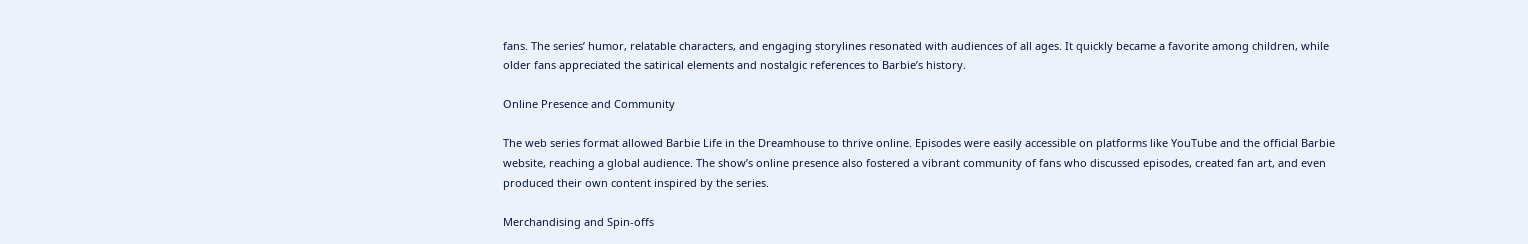fans. The series’ humor, relatable characters, and engaging storylines resonated with audiences of all ages. It quickly became a favorite among children, while older fans appreciated the satirical elements and nostalgic references to Barbie’s history.

Online Presence and Community

The web series format allowed Barbie Life in the Dreamhouse to thrive online. Episodes were easily accessible on platforms like YouTube and the official Barbie website, reaching a global audience. The show’s online presence also fostered a vibrant community of fans who discussed episodes, created fan art, and even produced their own content inspired by the series.

Merchandising and Spin-offs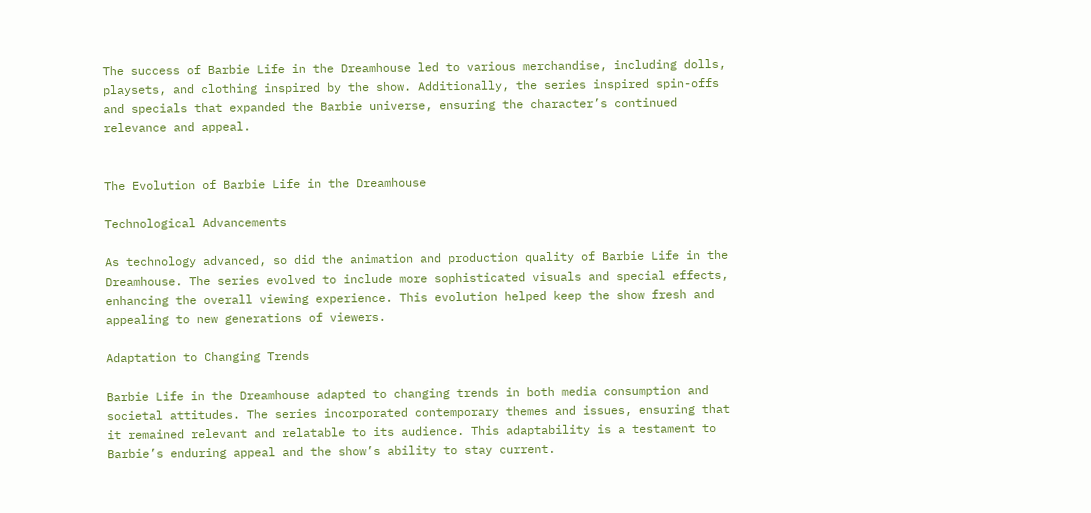The success of Barbie Life in the Dreamhouse led to various merchandise, including dolls, playsets, and clothing inspired by the show. Additionally, the series inspired spin-offs and specials that expanded the Barbie universe, ensuring the character’s continued relevance and appeal.


The Evolution of Barbie Life in the Dreamhouse

Technological Advancements

As technology advanced, so did the animation and production quality of Barbie Life in the Dreamhouse. The series evolved to include more sophisticated visuals and special effects, enhancing the overall viewing experience. This evolution helped keep the show fresh and appealing to new generations of viewers.

Adaptation to Changing Trends

Barbie Life in the Dreamhouse adapted to changing trends in both media consumption and societal attitudes. The series incorporated contemporary themes and issues, ensuring that it remained relevant and relatable to its audience. This adaptability is a testament to Barbie’s enduring appeal and the show’s ability to stay current.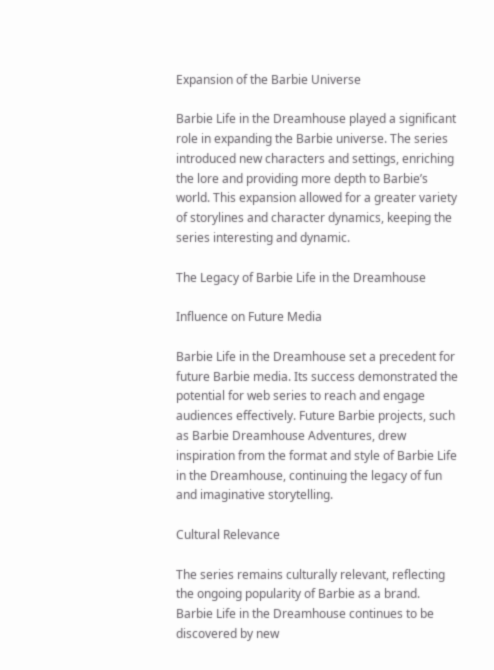Expansion of the Barbie Universe

Barbie Life in the Dreamhouse played a significant role in expanding the Barbie universe. The series introduced new characters and settings, enriching the lore and providing more depth to Barbie’s world. This expansion allowed for a greater variety of storylines and character dynamics, keeping the series interesting and dynamic.

The Legacy of Barbie Life in the Dreamhouse

Influence on Future Media

Barbie Life in the Dreamhouse set a precedent for future Barbie media. Its success demonstrated the potential for web series to reach and engage audiences effectively. Future Barbie projects, such as Barbie Dreamhouse Adventures, drew inspiration from the format and style of Barbie Life in the Dreamhouse, continuing the legacy of fun and imaginative storytelling.

Cultural Relevance

The series remains culturally relevant, reflecting the ongoing popularity of Barbie as a brand. Barbie Life in the Dreamhouse continues to be discovered by new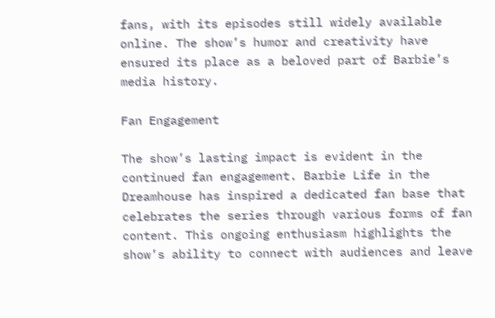fans, with its episodes still widely available online. The show’s humor and creativity have ensured its place as a beloved part of Barbie’s media history.

Fan Engagement

The show’s lasting impact is evident in the continued fan engagement. Barbie Life in the Dreamhouse has inspired a dedicated fan base that celebrates the series through various forms of fan content. This ongoing enthusiasm highlights the show’s ability to connect with audiences and leave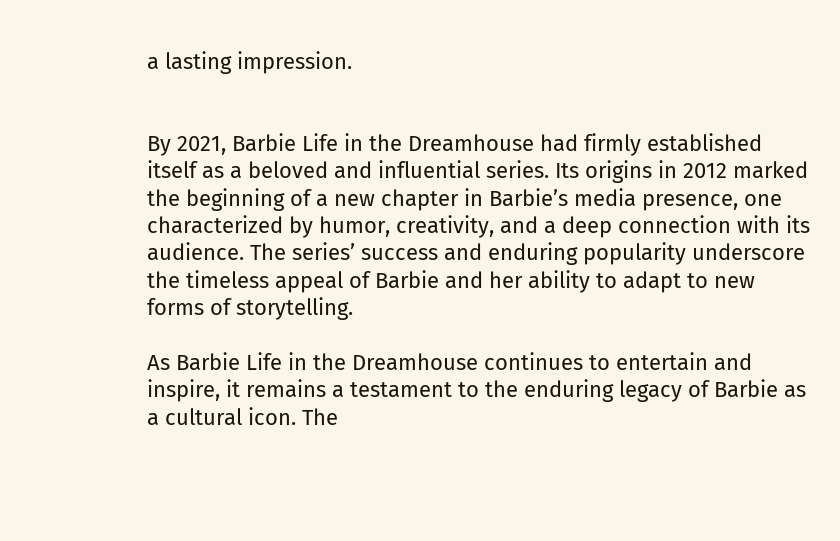a lasting impression.


By 2021, Barbie Life in the Dreamhouse had firmly established itself as a beloved and influential series. Its origins in 2012 marked the beginning of a new chapter in Barbie’s media presence, one characterized by humor, creativity, and a deep connection with its audience. The series’ success and enduring popularity underscore the timeless appeal of Barbie and her ability to adapt to new forms of storytelling.

As Barbie Life in the Dreamhouse continues to entertain and inspire, it remains a testament to the enduring legacy of Barbie as a cultural icon. The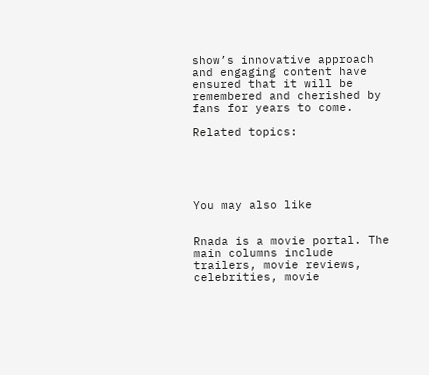show’s innovative approach and engaging content have ensured that it will be remembered and cherished by fans for years to come.

Related topics:





You may also like


Rnada is a movie portal. The main columns include trailers, movie reviews, celebrities, movie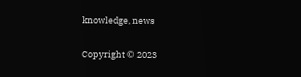knowledge, news

Copyright © 2023